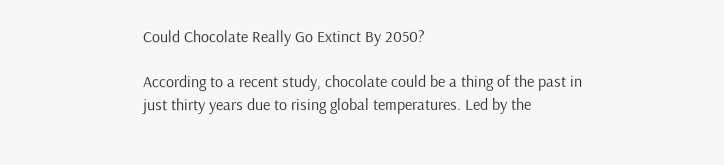Could Chocolate Really Go Extinct By 2050?

According to a recent study, chocolate could be a thing of the past in just thirty years due to rising global temperatures. Led by the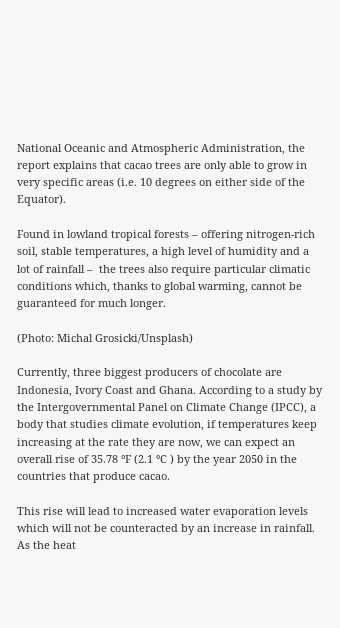National Oceanic and Atmospheric Administration, the report explains that cacao trees are only able to grow in very specific areas (i.e. 10 degrees on either side of the Equator).

Found in lowland tropical forests – offering nitrogen-rich soil, stable temperatures, a high level of humidity and a lot of rainfall –  the trees also require particular climatic conditions which, thanks to global warming, cannot be guaranteed for much longer.

(Photo: Michal Grosicki/Unsplash)

Currently, three biggest producers of chocolate are Indonesia, Ivory Coast and Ghana. According to a study by the Intergovernmental Panel on Climate Change (IPCC), a body that studies climate evolution, if temperatures keep increasing at the rate they are now, we can expect an overall rise of 35.78 °F (2.1 °C ) by the year 2050 in the countries that produce cacao.

This rise will lead to increased water evaporation levels which will not be counteracted by an increase in rainfall. As the heat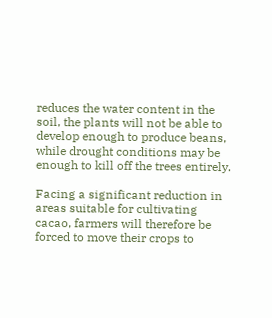reduces the water content in the soil, the plants will not be able to develop enough to produce beans, while drought conditions may be enough to kill off the trees entirely.

Facing a significant reduction in areas suitable for cultivating cacao, farmers will therefore be forced to move their crops to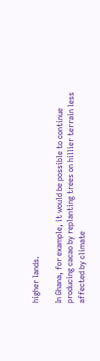higher lands.

In Ghana, for example, it would be possible to continue producing cacao by replanting trees on hillier terrain less affected by climate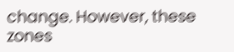change. However, these zones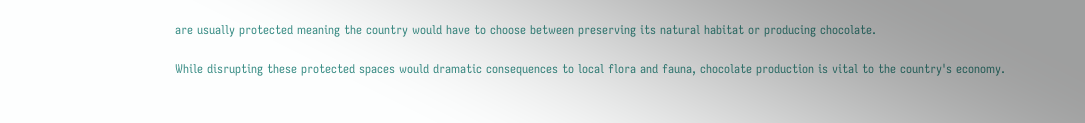are usually protected meaning the country would have to choose between preserving its natural habitat or producing chocolate.

While disrupting these protected spaces would dramatic consequences to local flora and fauna, chocolate production is vital to the country's economy.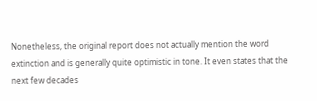Nonetheless, the original report does not actually mention the word extinction and is generally quite optimistic in tone. It even states that the next few decades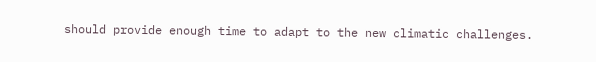should provide enough time to adapt to the new climatic challenges.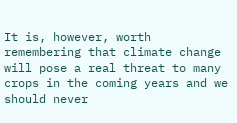It is, however, worth remembering that climate change will pose a real threat to many crops in the coming years and we should never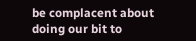be complacent about doing our bit to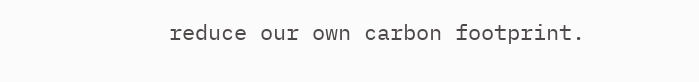reduce our own carbon footprint.